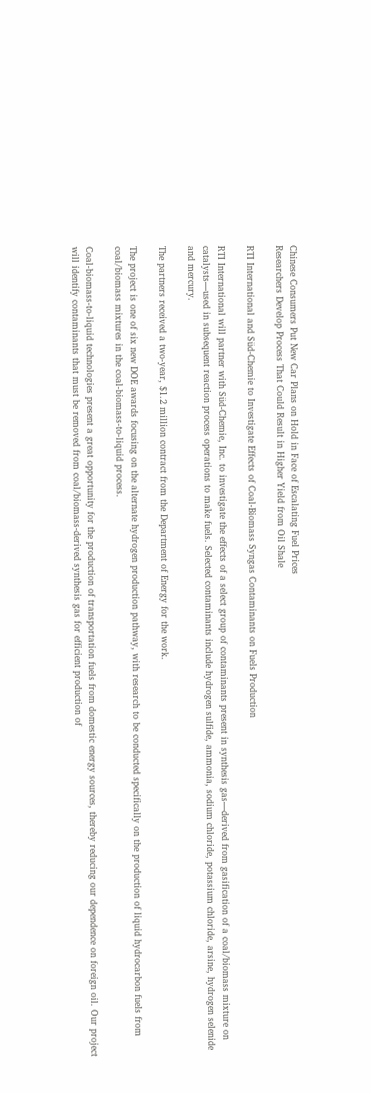Chinese Consumers Put New Car Plans on Hold in Face of Escalating Fuel Prices
Researchers Develop Process That Could Result in Higher Yield from Oil Shale

RTI International and Süd-Chemie to Investigate Effects of Coal-Biomass Syngas Contaminants on Fuels Production

RTI International will partner with Süd-Chemie, Inc. to investigate the effects of a select group of contaminants present in synthesis gas—derived from gasification of a coal/biomass mixture on catalysts—used in subsequent reaction process operations to make fuels. Selected contaminants include hydrogen sulfide, ammonia, sodium chloride, potassium chloride, arsine, hydrogen selenide and mercury.

The partners received a two-year, $1.2 million contract from the Department of Energy for the work.

The project is one of six new DOE awards focusing on the alternate hydrogen production pathway, with research to be conducted specifically on the production of liquid hydrocarbon fuels from coal/biomass mixtures in the coal-biomass-to-liquid process.

Coal-biomass-to-liquid technologies present a great opportunity for the production of transportation fuels from domestic energy sources, thereby reducing our dependence on foreign oil. Our project will identify contaminants that must be removed from coal/biomass-derived synthesis gas for efficient production of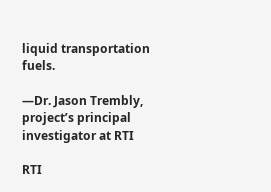liquid transportation fuels.

—Dr. Jason Trembly, project’s principal investigator at RTI

RTI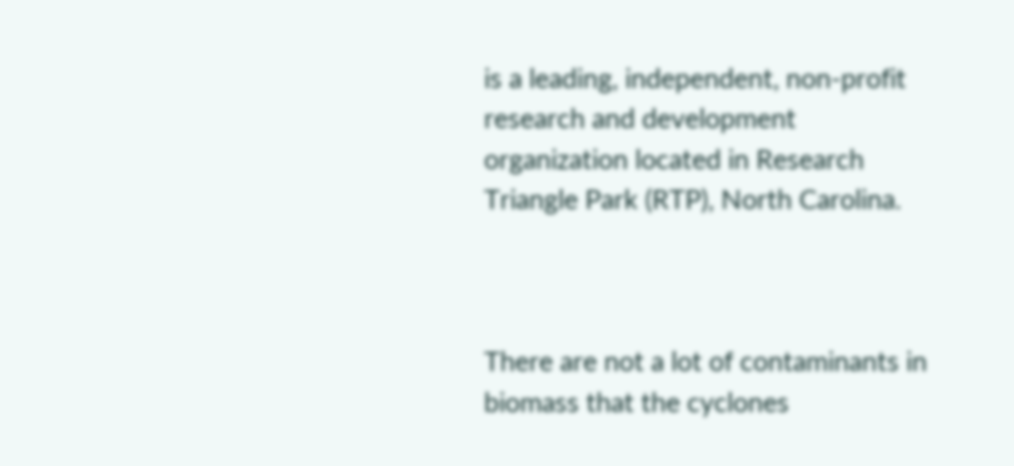is a leading, independent, non-profit research and development organization located in Research Triangle Park (RTP), North Carolina.



There are not a lot of contaminants in biomass that the cyclones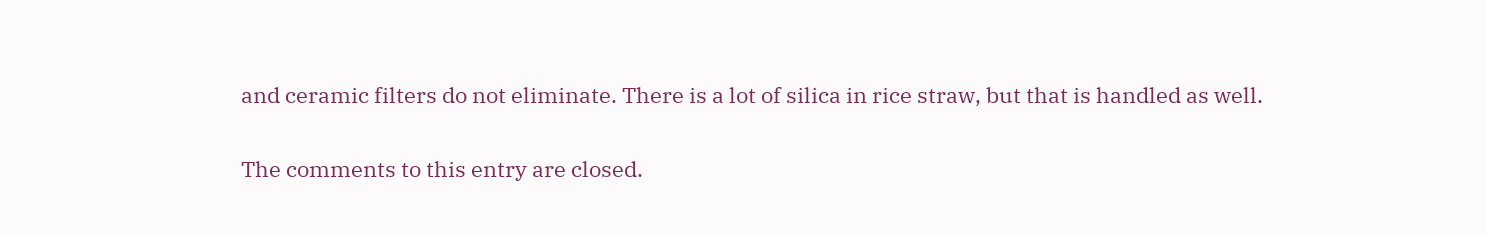and ceramic filters do not eliminate. There is a lot of silica in rice straw, but that is handled as well.

The comments to this entry are closed.